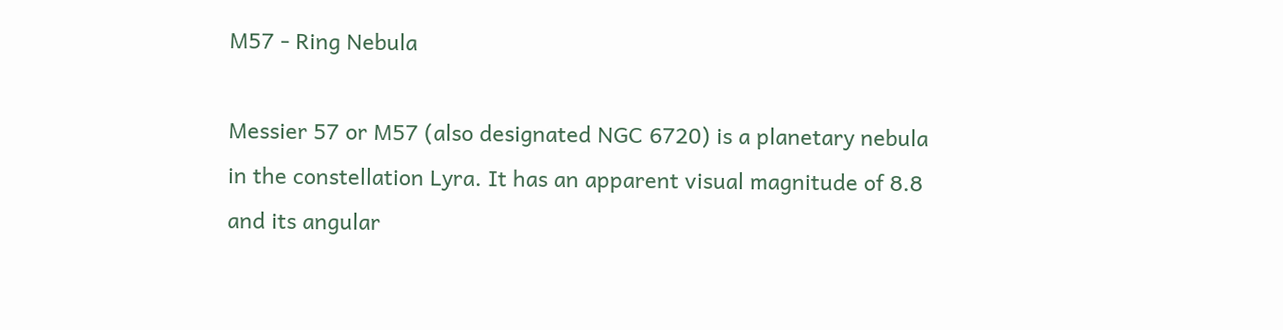M57 - Ring Nebula

Messier 57 or M57 (also designated NGC 6720) is a planetary nebula in the constellation Lyra. It has an apparent visual magnitude of 8.8 and its angular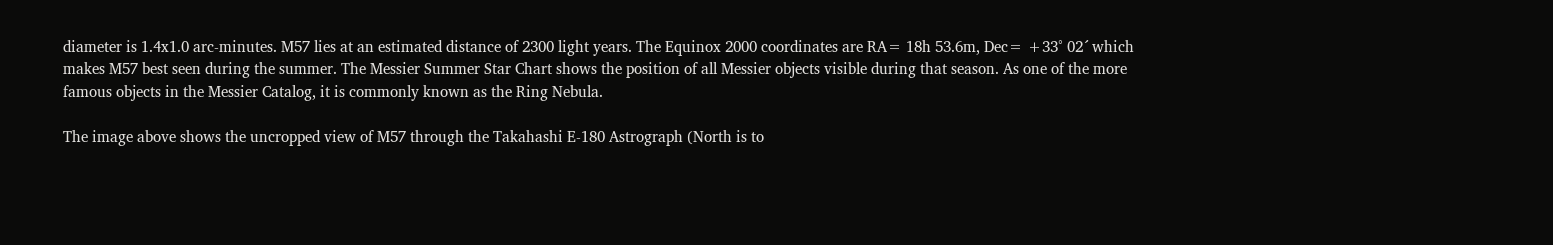diameter is 1.4x1.0 arc-minutes. M57 lies at an estimated distance of 2300 light years. The Equinox 2000 coordinates are RA= 18h 53.6m, Dec= +33° 02´ which makes M57 best seen during the summer. The Messier Summer Star Chart shows the position of all Messier objects visible during that season. As one of the more famous objects in the Messier Catalog, it is commonly known as the Ring Nebula.

The image above shows the uncropped view of M57 through the Takahashi E-180 Astrograph (North is to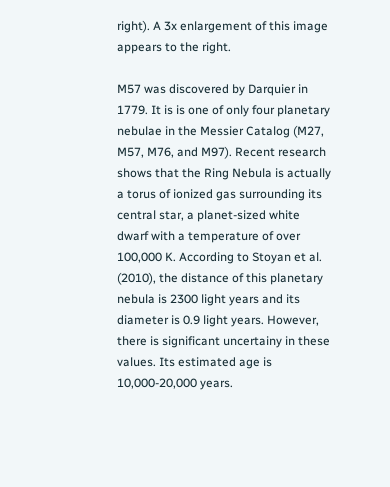right). A 3x enlargement of this image appears to the right.

M57 was discovered by Darquier in 1779. It is is one of only four planetary nebulae in the Messier Catalog (M27, M57, M76, and M97). Recent research shows that the Ring Nebula is actually a torus of ionized gas surrounding its central star, a planet-sized white dwarf with a temperature of over 100,000 K. According to Stoyan et al. (2010), the distance of this planetary nebula is 2300 light years and its diameter is 0.9 light years. However, there is significant uncertainy in these values. Its estimated age is 10,000-20,000 years.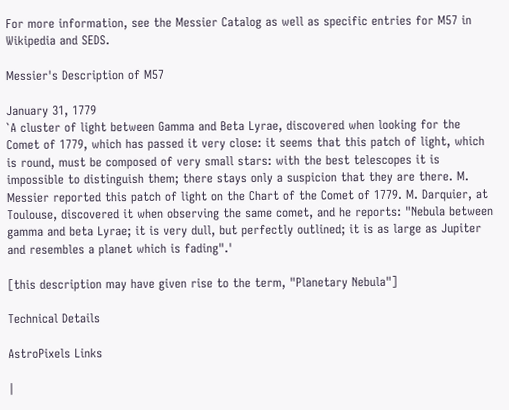For more information, see the Messier Catalog as well as specific entries for M57 in Wikipedia and SEDS.

Messier's Description of M57

January 31, 1779
`A cluster of light between Gamma and Beta Lyrae, discovered when looking for the Comet of 1779, which has passed it very close: it seems that this patch of light, which is round, must be composed of very small stars: with the best telescopes it is impossible to distinguish them; there stays only a suspicion that they are there. M. Messier reported this patch of light on the Chart of the Comet of 1779. M. Darquier, at Toulouse, discovered it when observing the same comet, and he reports: "Nebula between gamma and beta Lyrae; it is very dull, but perfectly outlined; it is as large as Jupiter and resembles a planet which is fading".'

[this description may have given rise to the term, "Planetary Nebula"]

Technical Details

AstroPixels Links

|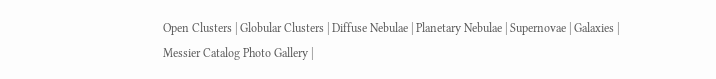Open Clusters | Globular Clusters | Diffuse Nebulae | Planetary Nebulae | Supernovae | Galaxies |
Messier Catalog Photo Gallery |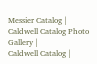Messier Catalog |
Caldwell Catalog Photo Gallery |
Caldwell Catalog |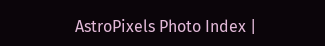AstroPixels Photo Index |